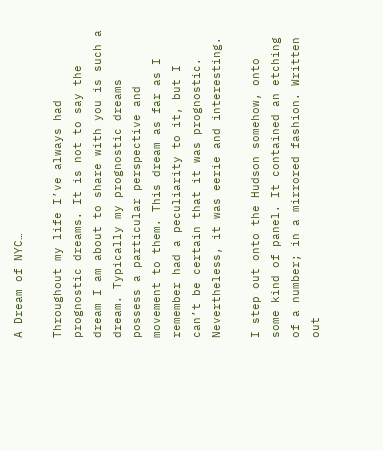A Dream of NYC…

Throughout my life I’ve always had prognostic dreams. It is not to say the dream I am about to share with you is such a dream. Typically my prognostic dreams possess a particular perspective and movement to them. This dream as far as I remember had a peculiarity to it, but I can’t be certain that it was prognostic. Nevertheless, it was eerie and interesting.

I step out onto the Hudson somehow, onto some kind of panel. It contained an etching of a number; in a mirrored fashion. Written out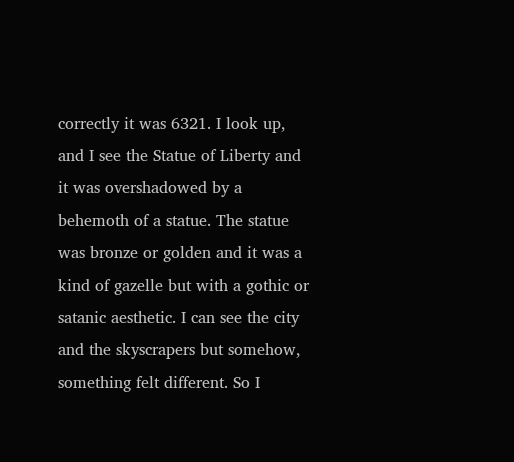correctly it was 6321. I look up, and I see the Statue of Liberty and it was overshadowed by a behemoth of a statue. The statue was bronze or golden and it was a kind of gazelle but with a gothic or satanic aesthetic. I can see the city and the skyscrapers but somehow, something felt different. So I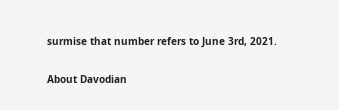surmise that number refers to June 3rd, 2021.

About Davodian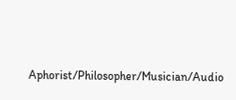Aphorist/Philosopher/Musician/Audio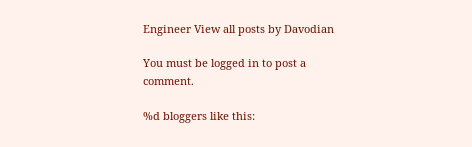Engineer View all posts by Davodian

You must be logged in to post a comment.

%d bloggers like this: